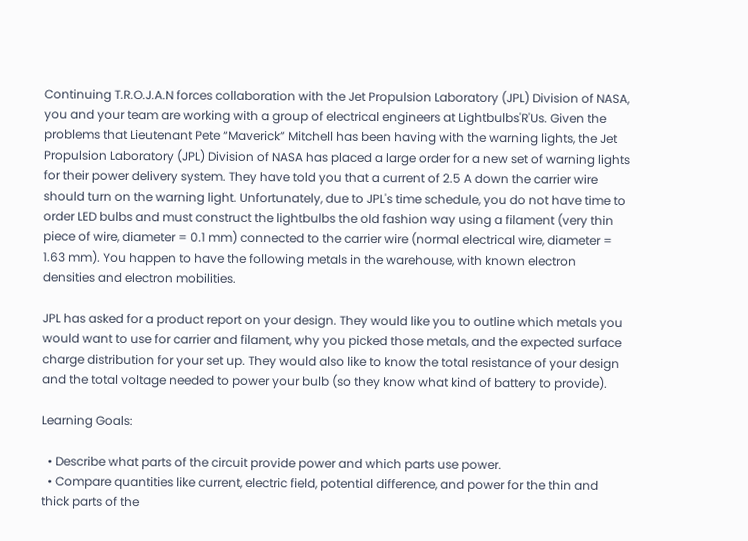Continuing T.R.O.J.A.N forces collaboration with the Jet Propulsion Laboratory (JPL) Division of NASA, you and your team are working with a group of electrical engineers at Lightbulbs'R'Us. Given the problems that Lieutenant Pete “Maverick” Mitchell has been having with the warning lights, the Jet Propulsion Laboratory (JPL) Division of NASA has placed a large order for a new set of warning lights for their power delivery system. They have told you that a current of 2.5 A down the carrier wire should turn on the warning light. Unfortunately, due to JPL's time schedule, you do not have time to order LED bulbs and must construct the lightbulbs the old fashion way using a filament (very thin piece of wire, diameter = 0.1 mm) connected to the carrier wire (normal electrical wire, diameter = 1.63 mm). You happen to have the following metals in the warehouse, with known electron densities and electron mobilities.

JPL has asked for a product report on your design. They would like you to outline which metals you would want to use for carrier and filament, why you picked those metals, and the expected surface charge distribution for your set up. They would also like to know the total resistance of your design and the total voltage needed to power your bulb (so they know what kind of battery to provide).

Learning Goals:

  • Describe what parts of the circuit provide power and which parts use power.
  • Compare quantities like current, electric field, potential difference, and power for the thin and thick parts of the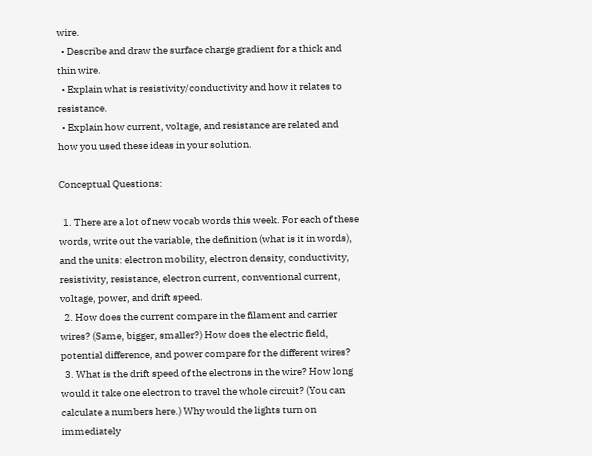wire.
  • Describe and draw the surface charge gradient for a thick and thin wire.
  • Explain what is resistivity/conductivity and how it relates to resistance.
  • Explain how current, voltage, and resistance are related and how you used these ideas in your solution.

Conceptual Questions:

  1. There are a lot of new vocab words this week. For each of these words, write out the variable, the definition (what is it in words), and the units: electron mobility, electron density, conductivity, resistivity, resistance, electron current, conventional current, voltage, power, and drift speed.
  2. How does the current compare in the filament and carrier wires? (Same, bigger, smaller?) How does the electric field, potential difference, and power compare for the different wires?
  3. What is the drift speed of the electrons in the wire? How long would it take one electron to travel the whole circuit? (You can calculate a numbers here.) Why would the lights turn on immediately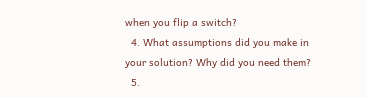when you flip a switch?
  4. What assumptions did you make in your solution? Why did you need them?
  5.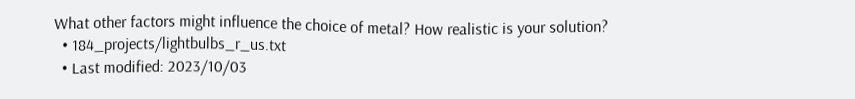What other factors might influence the choice of metal? How realistic is your solution?
  • 184_projects/lightbulbs_r_us.txt
  • Last modified: 2023/10/03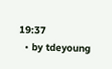19:37
  • by tdeyoung